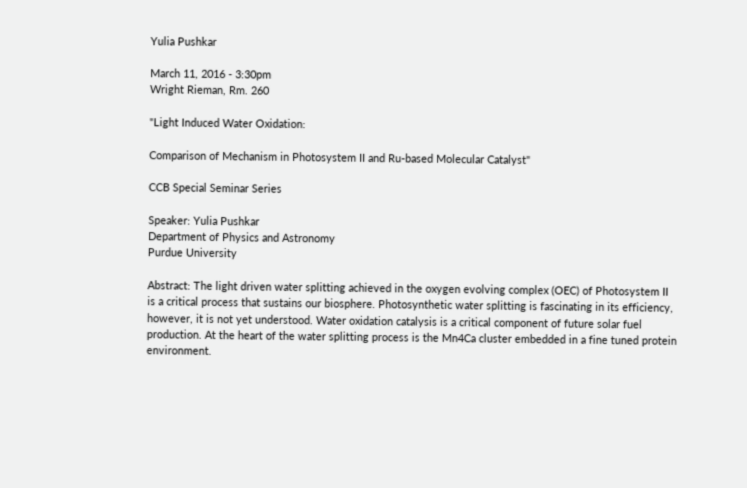Yulia Pushkar

March 11, 2016 - 3:30pm
Wright Rieman, Rm. 260

"Light Induced Water Oxidation:

Comparison of Mechanism in Photosystem II and Ru-based Molecular Catalyst"

CCB Special Seminar Series

Speaker: Yulia Pushkar
Department of Physics and Astronomy
Purdue University

Abstract: The light driven water splitting achieved in the oxygen evolving complex (OEC) of Photosystem II is a critical process that sustains our biosphere. Photosynthetic water splitting is fascinating in its efficiency, however, it is not yet understood. Water oxidation catalysis is a critical component of future solar fuel production. At the heart of the water splitting process is the Mn4Ca cluster embedded in a fine tuned protein environment.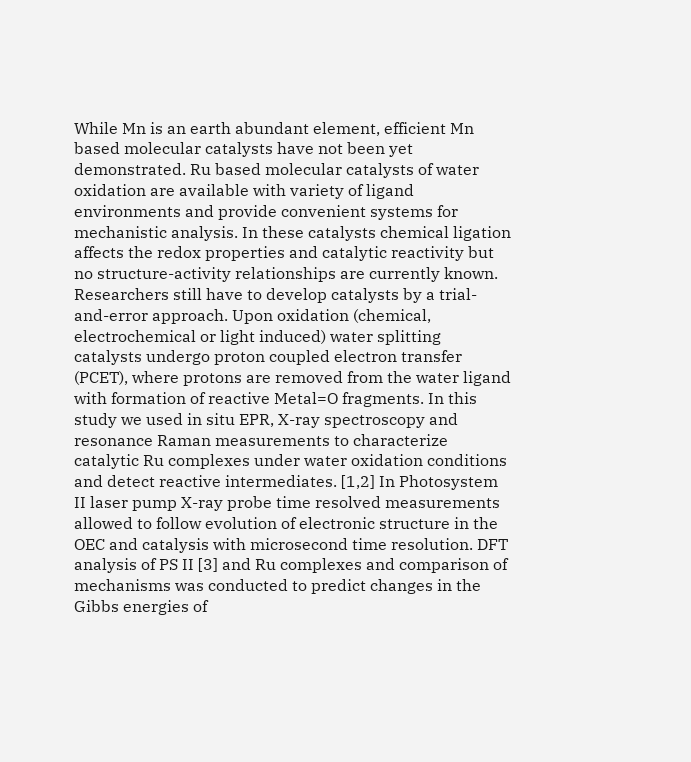While Mn is an earth abundant element, efficient Mn based molecular catalysts have not been yet demonstrated. Ru based molecular catalysts of water oxidation are available with variety of ligand environments and provide convenient systems for mechanistic analysis. In these catalysts chemical ligation affects the redox properties and catalytic reactivity but no structure-activity relationships are currently known. Researchers still have to develop catalysts by a trial-and-error approach. Upon oxidation (chemical, electrochemical or light induced) water splitting catalysts undergo proton coupled electron transfer (PCET), where protons are removed from the water ligand with formation of reactive Metal=O fragments. In this study we used in situ EPR, X-ray spectroscopy and resonance Raman measurements to characterize catalytic Ru complexes under water oxidation conditions and detect reactive intermediates. [1,2] In Photosystem II laser pump X-ray probe time resolved measurements allowed to follow evolution of electronic structure in the OEC and catalysis with microsecond time resolution. DFT analysis of PS II [3] and Ru complexes and comparison of mechanisms was conducted to predict changes in the Gibbs energies of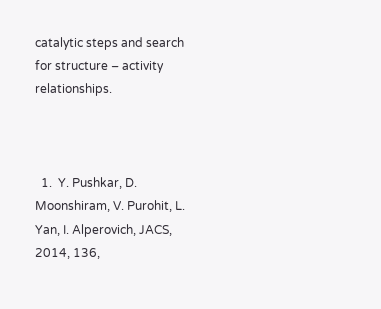catalytic steps and search for structure – activity relationships.



  1.  Y. Pushkar, D. Moonshiram, V. Purohit, L. Yan, I. Alperovich, JACS, 2014, 136,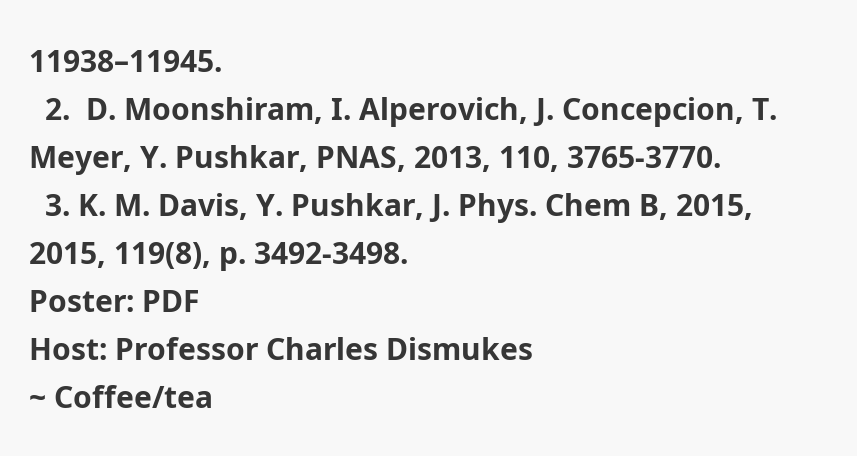11938–11945.
  2.  D. Moonshiram, I. Alperovich, J. Concepcion, T. Meyer, Y. Pushkar, PNAS, 2013, 110, 3765-3770.
  3. K. M. Davis, Y. Pushkar, J. Phys. Chem B, 2015, 2015, 119(8), p. 3492-3498.
Poster: PDF
Host: Professor Charles Dismukes
~ Coffee/tea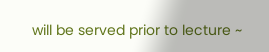will be served prior to lecture ~